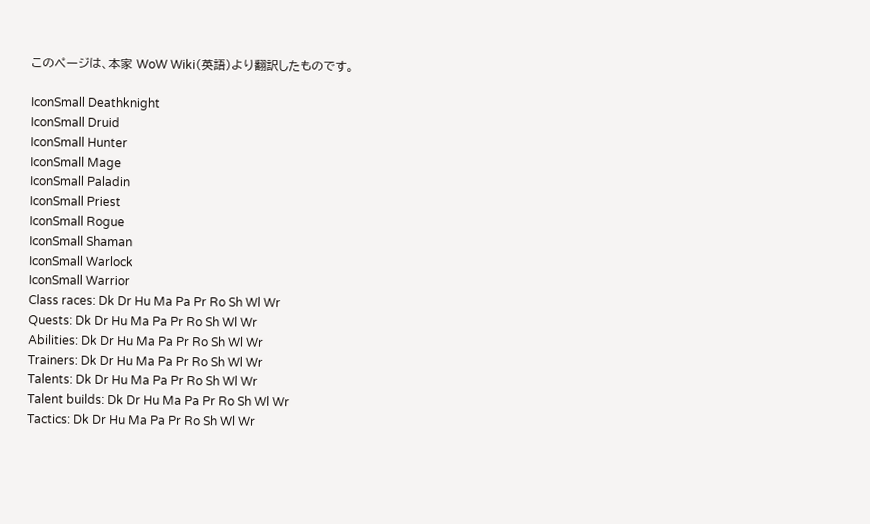このページは、本家 WoW Wiki(英語)より翻訳したものです。

IconSmall Deathknight
IconSmall Druid
IconSmall Hunter
IconSmall Mage
IconSmall Paladin
IconSmall Priest
IconSmall Rogue
IconSmall Shaman
IconSmall Warlock
IconSmall Warrior
Class races: Dk Dr Hu Ma Pa Pr Ro Sh Wl Wr
Quests: Dk Dr Hu Ma Pa Pr Ro Sh Wl Wr
Abilities: Dk Dr Hu Ma Pa Pr Ro Sh Wl Wr
Trainers: Dk Dr Hu Ma Pa Pr Ro Sh Wl Wr
Talents: Dk Dr Hu Ma Pa Pr Ro Sh Wl Wr
Talent builds: Dk Dr Hu Ma Pa Pr Ro Sh Wl Wr
Tactics: Dk Dr Hu Ma Pa Pr Ro Sh Wl Wr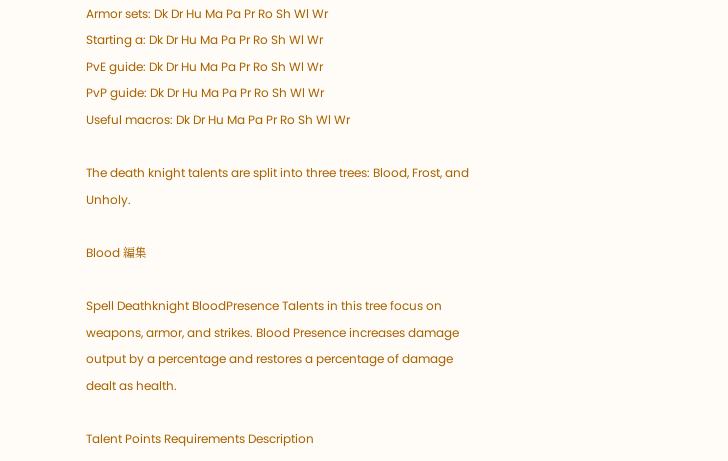Armor sets: Dk Dr Hu Ma Pa Pr Ro Sh Wl Wr
Starting a: Dk Dr Hu Ma Pa Pr Ro Sh Wl Wr
PvE guide: Dk Dr Hu Ma Pa Pr Ro Sh Wl Wr
PvP guide: Dk Dr Hu Ma Pa Pr Ro Sh Wl Wr
Useful macros: Dk Dr Hu Ma Pa Pr Ro Sh Wl Wr

The death knight talents are split into three trees: Blood, Frost, and Unholy.

Blood 編集

Spell Deathknight BloodPresence Talents in this tree focus on weapons, armor, and strikes. Blood Presence increases damage output by a percentage and restores a percentage of damage dealt as health.

Talent Points Requirements Description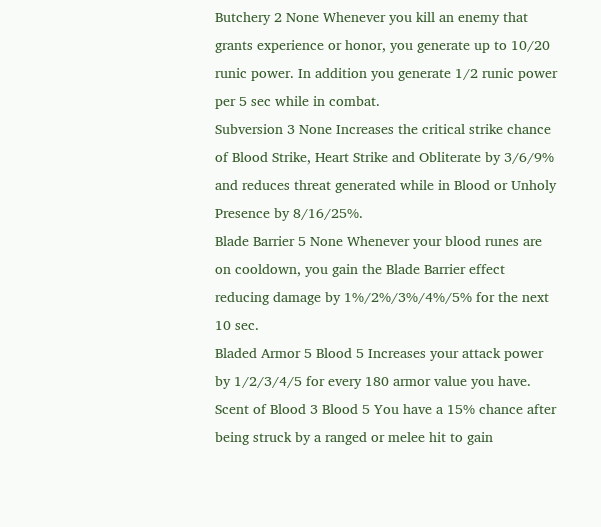Butchery 2 None Whenever you kill an enemy that grants experience or honor, you generate up to 10/20 runic power. In addition you generate 1/2 runic power per 5 sec while in combat.
Subversion 3 None Increases the critical strike chance of Blood Strike, Heart Strike and Obliterate by 3/6/9% and reduces threat generated while in Blood or Unholy Presence by 8/16/25%.
Blade Barrier 5 None Whenever your blood runes are on cooldown, you gain the Blade Barrier effect reducing damage by 1%/2%/3%/4%/5% for the next 10 sec.
Bladed Armor 5 Blood 5 Increases your attack power by 1/2/3/4/5 for every 180 armor value you have.
Scent of Blood 3 Blood 5 You have a 15% chance after being struck by a ranged or melee hit to gain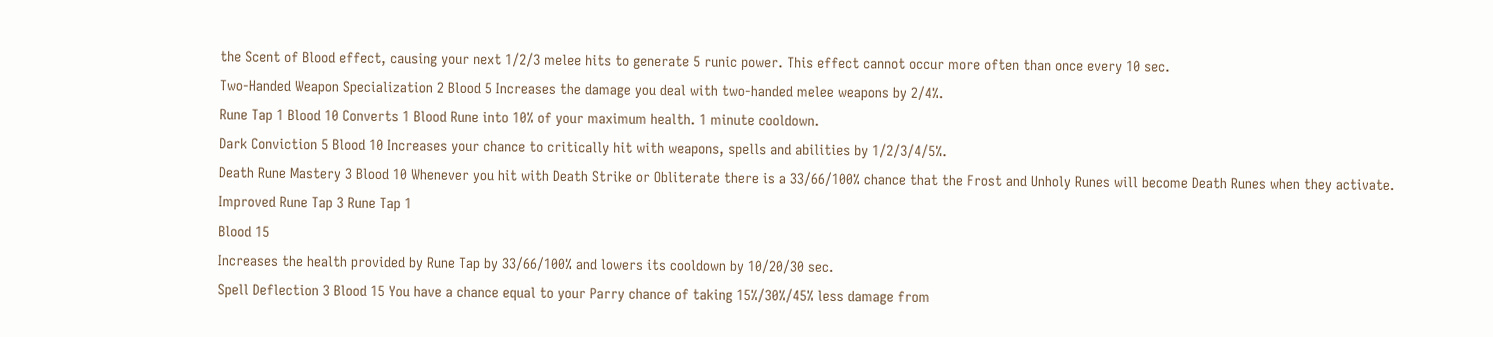the Scent of Blood effect, causing your next 1/2/3 melee hits to generate 5 runic power. This effect cannot occur more often than once every 10 sec.
Two-Handed Weapon Specialization 2 Blood 5 Increases the damage you deal with two-handed melee weapons by 2/4%.
Rune Tap 1 Blood 10 Converts 1 Blood Rune into 10% of your maximum health. 1 minute cooldown.
Dark Conviction 5 Blood 10 Increases your chance to critically hit with weapons, spells and abilities by 1/2/3/4/5%.
Death Rune Mastery 3 Blood 10 Whenever you hit with Death Strike or Obliterate there is a 33/66/100% chance that the Frost and Unholy Runes will become Death Runes when they activate.
Improved Rune Tap 3 Rune Tap 1
Blood 15
Increases the health provided by Rune Tap by 33/66/100% and lowers its cooldown by 10/20/30 sec.
Spell Deflection 3 Blood 15 You have a chance equal to your Parry chance of taking 15%/30%/45% less damage from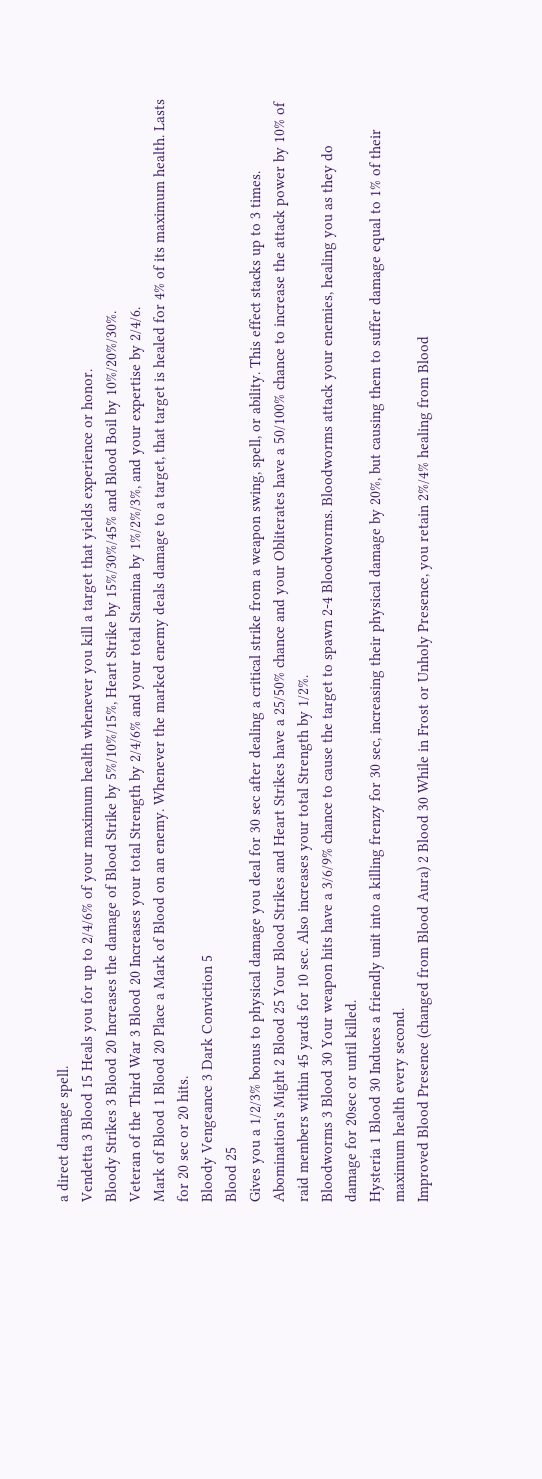a direct damage spell.
Vendetta 3 Blood 15 Heals you for up to 2/4/6% of your maximum health whenever you kill a target that yields experience or honor.
Bloody Strikes 3 Blood 20 Increases the damage of Blood Strike by 5%/10%/15%, Heart Strike by 15%/30%/45% and Blood Boil by 10%/20%/30%.
Veteran of the Third War 3 Blood 20 Increases your total Strength by 2/4/6% and your total Stamina by 1%/2%/3%, and your expertise by 2/4/6.
Mark of Blood 1 Blood 20 Place a Mark of Blood on an enemy. Whenever the marked enemy deals damage to a target, that target is healed for 4% of its maximum health. Lasts for 20 sec or 20 hits.
Bloody Vengeance 3 Dark Conviction 5
Blood 25
Gives you a 1/2/3% bonus to physical damage you deal for 30 sec after dealing a critical strike from a weapon swing, spell, or ability. This effect stacks up to 3 times.
Abomination's Might 2 Blood 25 Your Blood Strikes and Heart Strikes have a 25/50% chance and your Obliterates have a 50/100% chance to increase the attack power by 10% of raid members within 45 yards for 10 sec. Also increases your total Strength by 1/2%.
Bloodworms 3 Blood 30 Your weapon hits have a 3/6/9% chance to cause the target to spawn 2-4 Bloodworms. Bloodworms attack your enemies, healing you as they do damage for 20sec or until killed.
Hysteria 1 Blood 30 Induces a friendly unit into a killing frenzy for 30 sec, increasing their physical damage by 20%, but causing them to suffer damage equal to 1% of their maximum health every second.
Improved Blood Presence (changed from Blood Aura) 2 Blood 30 While in Frost or Unholy Presence, you retain 2%/4% healing from Blood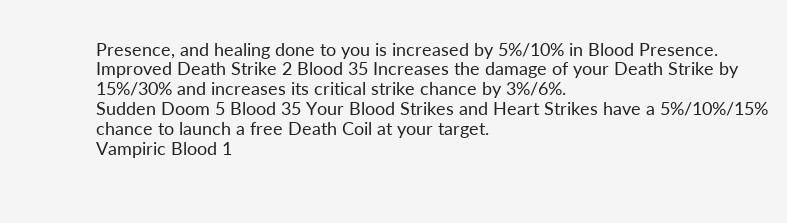Presence, and healing done to you is increased by 5%/10% in Blood Presence.
Improved Death Strike 2 Blood 35 Increases the damage of your Death Strike by 15%/30% and increases its critical strike chance by 3%/6%.
Sudden Doom 5 Blood 35 Your Blood Strikes and Heart Strikes have a 5%/10%/15% chance to launch a free Death Coil at your target.
Vampiric Blood 1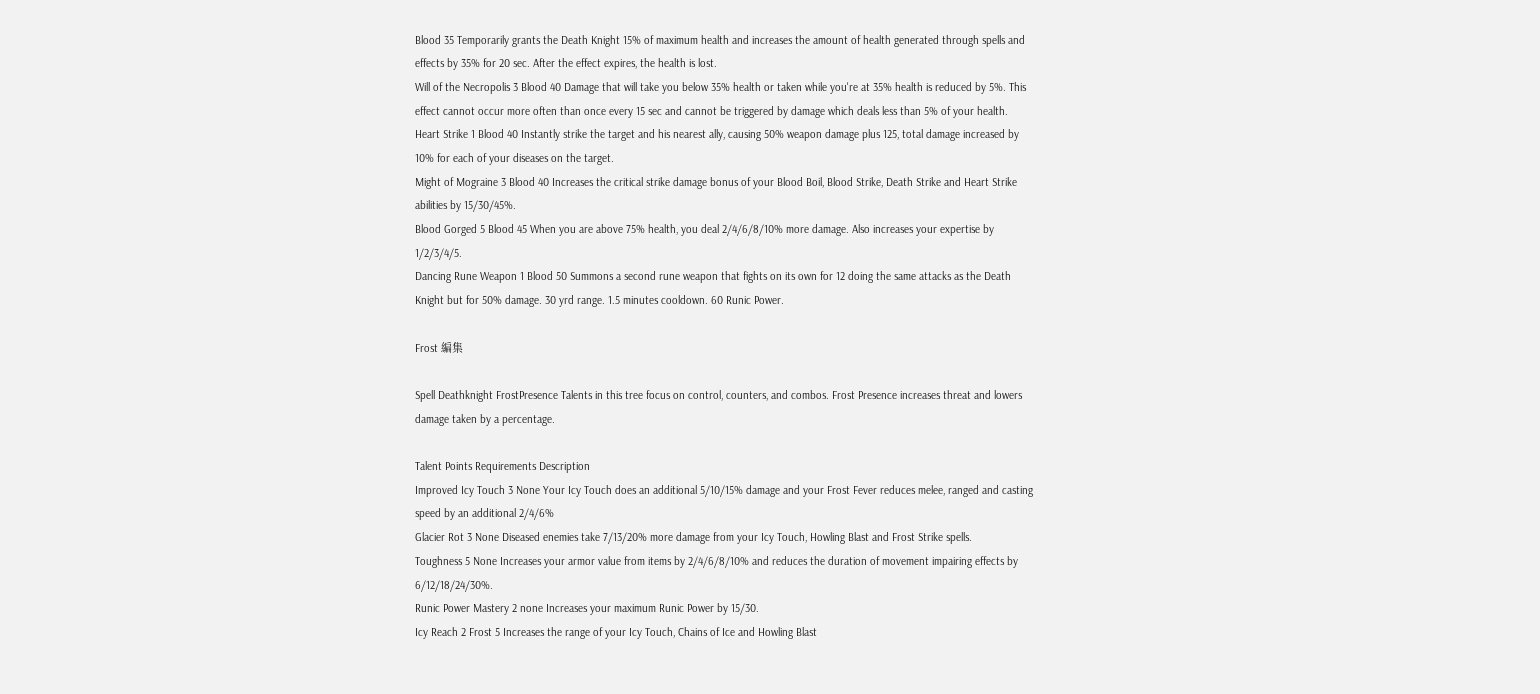Blood 35 Temporarily grants the Death Knight 15% of maximum health and increases the amount of health generated through spells and effects by 35% for 20 sec. After the effect expires, the health is lost.
Will of the Necropolis 3 Blood 40 Damage that will take you below 35% health or taken while you're at 35% health is reduced by 5%. This effect cannot occur more often than once every 15 sec and cannot be triggered by damage which deals less than 5% of your health.
Heart Strike 1 Blood 40 Instantly strike the target and his nearest ally, causing 50% weapon damage plus 125, total damage increased by 10% for each of your diseases on the target.
Might of Mograine 3 Blood 40 Increases the critical strike damage bonus of your Blood Boil, Blood Strike, Death Strike and Heart Strike abilities by 15/30/45%.
Blood Gorged 5 Blood 45 When you are above 75% health, you deal 2/4/6/8/10% more damage. Also increases your expertise by 1/2/3/4/5.
Dancing Rune Weapon 1 Blood 50 Summons a second rune weapon that fights on its own for 12 doing the same attacks as the Death Knight but for 50% damage. 30 yrd range. 1.5 minutes cooldown. 60 Runic Power.

Frost 編集

Spell Deathknight FrostPresence Talents in this tree focus on control, counters, and combos. Frost Presence increases threat and lowers damage taken by a percentage.

Talent Points Requirements Description
Improved Icy Touch 3 None Your Icy Touch does an additional 5/10/15% damage and your Frost Fever reduces melee, ranged and casting speed by an additional 2/4/6%
Glacier Rot 3 None Diseased enemies take 7/13/20% more damage from your Icy Touch, Howling Blast and Frost Strike spells.
Toughness 5 None Increases your armor value from items by 2/4/6/8/10% and reduces the duration of movement impairing effects by 6/12/18/24/30%.
Runic Power Mastery 2 none Increases your maximum Runic Power by 15/30.
Icy Reach 2 Frost 5 Increases the range of your Icy Touch, Chains of Ice and Howling Blast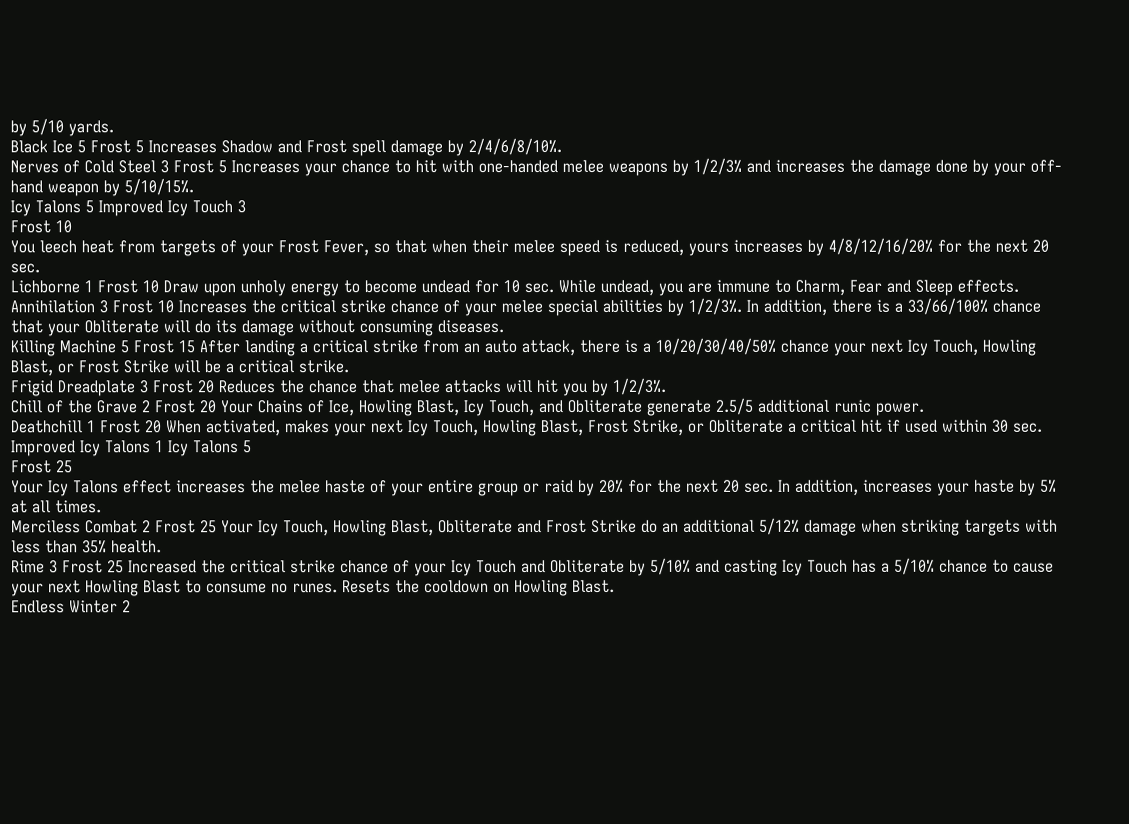by 5/10 yards.
Black Ice 5 Frost 5 Increases Shadow and Frost spell damage by 2/4/6/8/10%.
Nerves of Cold Steel 3 Frost 5 Increases your chance to hit with one-handed melee weapons by 1/2/3% and increases the damage done by your off-hand weapon by 5/10/15%.
Icy Talons 5 Improved Icy Touch 3
Frost 10
You leech heat from targets of your Frost Fever, so that when their melee speed is reduced, yours increases by 4/8/12/16/20% for the next 20 sec.
Lichborne 1 Frost 10 Draw upon unholy energy to become undead for 10 sec. While undead, you are immune to Charm, Fear and Sleep effects.
Annihilation 3 Frost 10 Increases the critical strike chance of your melee special abilities by 1/2/3%. In addition, there is a 33/66/100% chance that your Obliterate will do its damage without consuming diseases.
Killing Machine 5 Frost 15 After landing a critical strike from an auto attack, there is a 10/20/30/40/50% chance your next Icy Touch, Howling Blast, or Frost Strike will be a critical strike.
Frigid Dreadplate 3 Frost 20 Reduces the chance that melee attacks will hit you by 1/2/3%.
Chill of the Grave 2 Frost 20 Your Chains of Ice, Howling Blast, Icy Touch, and Obliterate generate 2.5/5 additional runic power.
Deathchill 1 Frost 20 When activated, makes your next Icy Touch, Howling Blast, Frost Strike, or Obliterate a critical hit if used within 30 sec.
Improved Icy Talons 1 Icy Talons 5
Frost 25
Your Icy Talons effect increases the melee haste of your entire group or raid by 20% for the next 20 sec. In addition, increases your haste by 5% at all times.
Merciless Combat 2 Frost 25 Your Icy Touch, Howling Blast, Obliterate and Frost Strike do an additional 5/12% damage when striking targets with less than 35% health.
Rime 3 Frost 25 Increased the critical strike chance of your Icy Touch and Obliterate by 5/10% and casting Icy Touch has a 5/10% chance to cause your next Howling Blast to consume no runes. Resets the cooldown on Howling Blast.
Endless Winter 2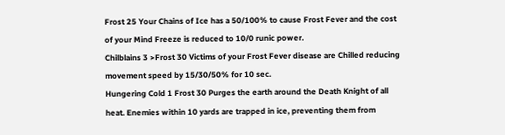Frost 25 Your Chains of Ice has a 50/100% to cause Frost Fever and the cost of your Mind Freeze is reduced to 10/0 runic power.
Chilblains 3 >Frost 30 Victims of your Frost Fever disease are Chilled reducing movement speed by 15/30/50% for 10 sec.
Hungering Cold 1 Frost 30 Purges the earth around the Death Knight of all heat. Enemies within 10 yards are trapped in ice, preventing them from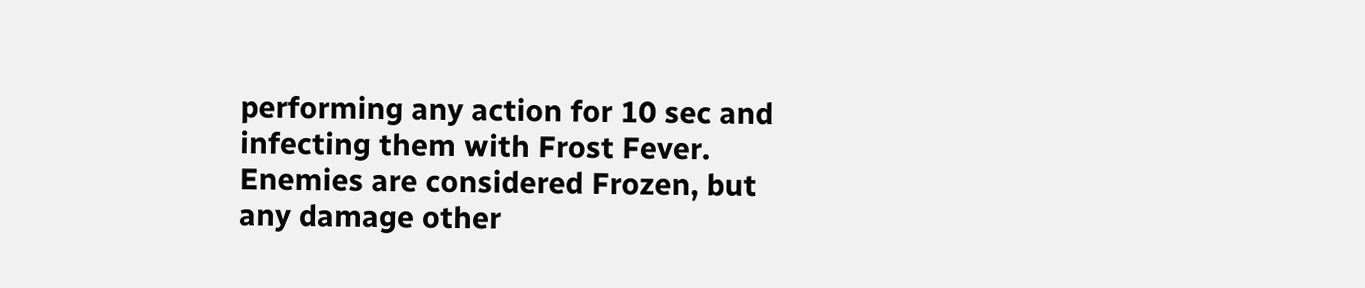performing any action for 10 sec and infecting them with Frost Fever. Enemies are considered Frozen, but any damage other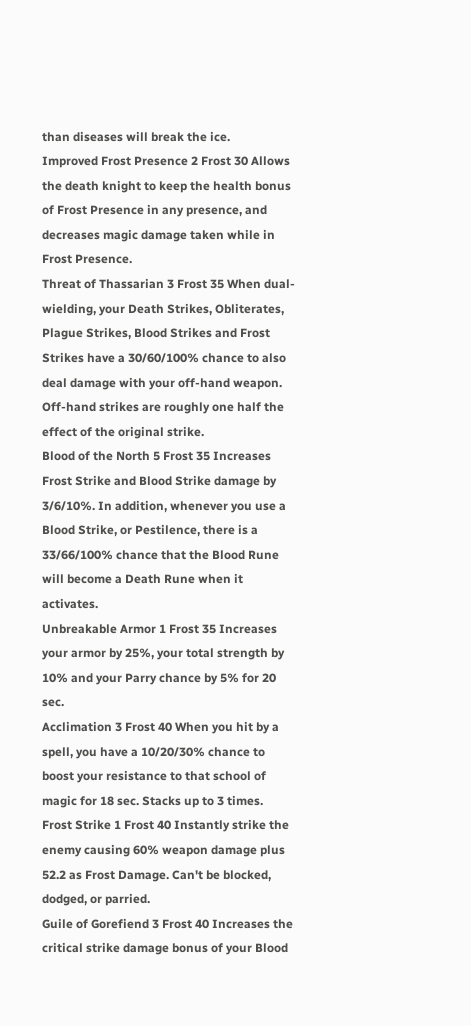than diseases will break the ice.
Improved Frost Presence 2 Frost 30 Allows the death knight to keep the health bonus of Frost Presence in any presence, and decreases magic damage taken while in Frost Presence.
Threat of Thassarian 3 Frost 35 When dual-wielding, your Death Strikes, Obliterates, Plague Strikes, Blood Strikes and Frost Strikes have a 30/60/100% chance to also deal damage with your off-hand weapon. Off-hand strikes are roughly one half the effect of the original strike.
Blood of the North 5 Frost 35 Increases Frost Strike and Blood Strike damage by 3/6/10%. In addition, whenever you use a Blood Strike, or Pestilence, there is a 33/66/100% chance that the Blood Rune will become a Death Rune when it activates.
Unbreakable Armor 1 Frost 35 Increases your armor by 25%, your total strength by 10% and your Parry chance by 5% for 20 sec.
Acclimation 3 Frost 40 When you hit by a spell, you have a 10/20/30% chance to boost your resistance to that school of magic for 18 sec. Stacks up to 3 times.
Frost Strike 1 Frost 40 Instantly strike the enemy causing 60% weapon damage plus 52.2 as Frost Damage. Can't be blocked, dodged, or parried.
Guile of Gorefiend 3 Frost 40 Increases the critical strike damage bonus of your Blood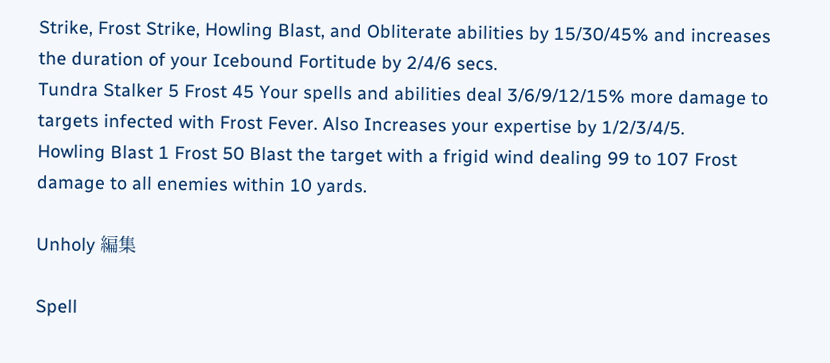Strike, Frost Strike, Howling Blast, and Obliterate abilities by 15/30/45% and increases the duration of your Icebound Fortitude by 2/4/6 secs.
Tundra Stalker 5 Frost 45 Your spells and abilities deal 3/6/9/12/15% more damage to targets infected with Frost Fever. Also Increases your expertise by 1/2/3/4/5.
Howling Blast 1 Frost 50 Blast the target with a frigid wind dealing 99 to 107 Frost damage to all enemies within 10 yards.

Unholy 編集

Spell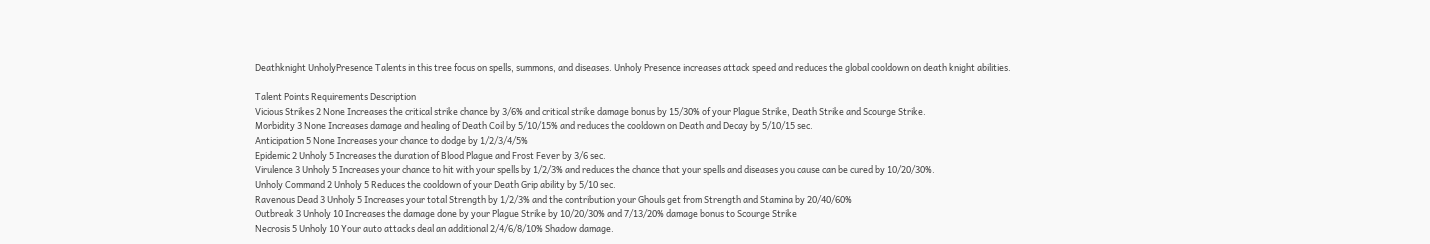Deathknight UnholyPresence Talents in this tree focus on spells, summons, and diseases. Unholy Presence increases attack speed and reduces the global cooldown on death knight abilities.

Talent Points Requirements Description
Vicious Strikes 2 None Increases the critical strike chance by 3/6% and critical strike damage bonus by 15/30% of your Plague Strike, Death Strike and Scourge Strike.
Morbidity 3 None Increases damage and healing of Death Coil by 5/10/15% and reduces the cooldown on Death and Decay by 5/10/15 sec.
Anticipation 5 None Increases your chance to dodge by 1/2/3/4/5%
Epidemic 2 Unholy 5 Increases the duration of Blood Plague and Frost Fever by 3/6 sec.
Virulence 3 Unholy 5 Increases your chance to hit with your spells by 1/2/3% and reduces the chance that your spells and diseases you cause can be cured by 10/20/30%.
Unholy Command 2 Unholy 5 Reduces the cooldown of your Death Grip ability by 5/10 sec.
Ravenous Dead 3 Unholy 5 Increases your total Strength by 1/2/3% and the contribution your Ghouls get from Strength and Stamina by 20/40/60%
Outbreak 3 Unholy 10 Increases the damage done by your Plague Strike by 10/20/30% and 7/13/20% damage bonus to Scourge Strike
Necrosis 5 Unholy 10 Your auto attacks deal an additional 2/4/6/8/10% Shadow damage.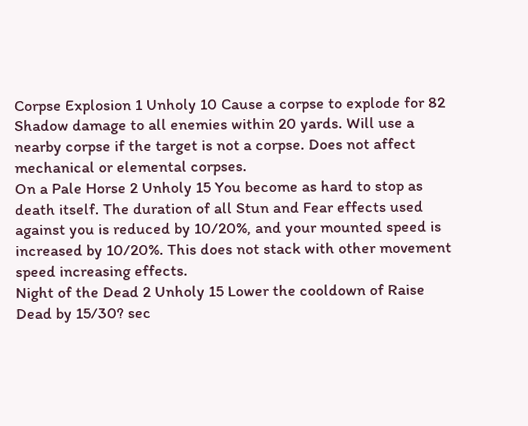Corpse Explosion 1 Unholy 10 Cause a corpse to explode for 82 Shadow damage to all enemies within 20 yards. Will use a nearby corpse if the target is not a corpse. Does not affect mechanical or elemental corpses.
On a Pale Horse 2 Unholy 15 You become as hard to stop as death itself. The duration of all Stun and Fear effects used against you is reduced by 10/20%, and your mounted speed is increased by 10/20%. This does not stack with other movement speed increasing effects.
Night of the Dead 2 Unholy 15 Lower the cooldown of Raise Dead by 15/30? sec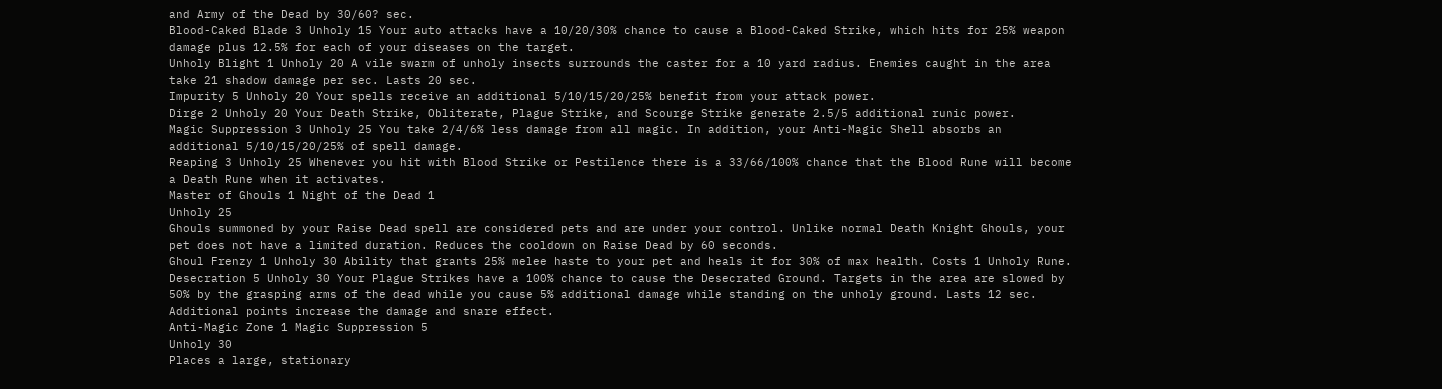and Army of the Dead by 30/60? sec.
Blood-Caked Blade 3 Unholy 15 Your auto attacks have a 10/20/30% chance to cause a Blood-Caked Strike, which hits for 25% weapon damage plus 12.5% for each of your diseases on the target.
Unholy Blight 1 Unholy 20 A vile swarm of unholy insects surrounds the caster for a 10 yard radius. Enemies caught in the area take 21 shadow damage per sec. Lasts 20 sec.
Impurity 5 Unholy 20 Your spells receive an additional 5/10/15/20/25% benefit from your attack power.
Dirge 2 Unholy 20 Your Death Strike, Obliterate, Plague Strike, and Scourge Strike generate 2.5/5 additional runic power.
Magic Suppression 3 Unholy 25 You take 2/4/6% less damage from all magic. In addition, your Anti-Magic Shell absorbs an additional 5/10/15/20/25% of spell damage.
Reaping 3 Unholy 25 Whenever you hit with Blood Strike or Pestilence there is a 33/66/100% chance that the Blood Rune will become a Death Rune when it activates.
Master of Ghouls 1 Night of the Dead 1
Unholy 25
Ghouls summoned by your Raise Dead spell are considered pets and are under your control. Unlike normal Death Knight Ghouls, your pet does not have a limited duration. Reduces the cooldown on Raise Dead by 60 seconds.
Ghoul Frenzy 1 Unholy 30 Ability that grants 25% melee haste to your pet and heals it for 30% of max health. Costs 1 Unholy Rune.
Desecration 5 Unholy 30 Your Plague Strikes have a 100% chance to cause the Desecrated Ground. Targets in the area are slowed by 50% by the grasping arms of the dead while you cause 5% additional damage while standing on the unholy ground. Lasts 12 sec. Additional points increase the damage and snare effect.
Anti-Magic Zone 1 Magic Suppression 5
Unholy 30
Places a large, stationary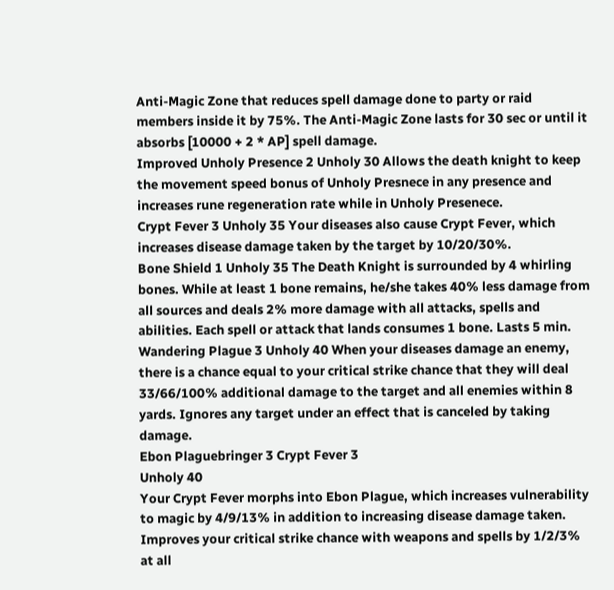Anti-Magic Zone that reduces spell damage done to party or raid members inside it by 75%. The Anti-Magic Zone lasts for 30 sec or until it absorbs [10000 + 2 * AP] spell damage.
Improved Unholy Presence 2 Unholy 30 Allows the death knight to keep the movement speed bonus of Unholy Presnece in any presence and increases rune regeneration rate while in Unholy Presenece.
Crypt Fever 3 Unholy 35 Your diseases also cause Crypt Fever, which increases disease damage taken by the target by 10/20/30%.
Bone Shield 1 Unholy 35 The Death Knight is surrounded by 4 whirling bones. While at least 1 bone remains, he/she takes 40% less damage from all sources and deals 2% more damage with all attacks, spells and abilities. Each spell or attack that lands consumes 1 bone. Lasts 5 min.
Wandering Plague 3 Unholy 40 When your diseases damage an enemy, there is a chance equal to your critical strike chance that they will deal 33/66/100% additional damage to the target and all enemies within 8 yards. Ignores any target under an effect that is canceled by taking damage.
Ebon Plaguebringer 3 Crypt Fever 3
Unholy 40
Your Crypt Fever morphs into Ebon Plague, which increases vulnerability to magic by 4/9/13% in addition to increasing disease damage taken. Improves your critical strike chance with weapons and spells by 1/2/3% at all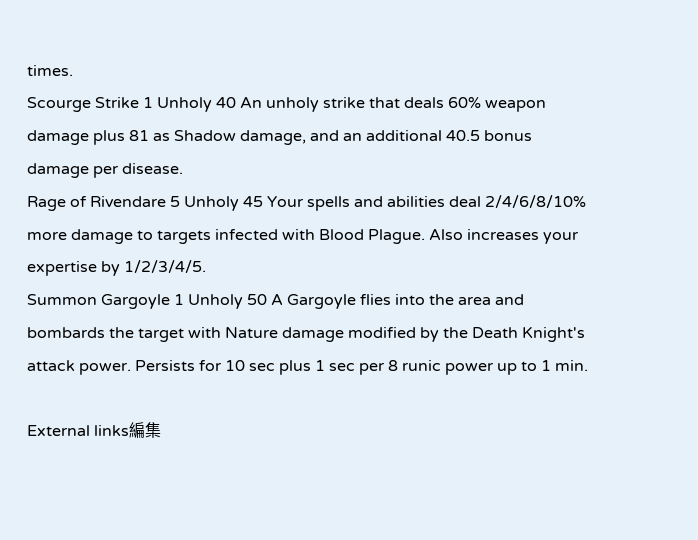times.
Scourge Strike 1 Unholy 40 An unholy strike that deals 60% weapon damage plus 81 as Shadow damage, and an additional 40.5 bonus damage per disease.
Rage of Rivendare 5 Unholy 45 Your spells and abilities deal 2/4/6/8/10% more damage to targets infected with Blood Plague. Also increases your expertise by 1/2/3/4/5.
Summon Gargoyle 1 Unholy 50 A Gargoyle flies into the area and bombards the target with Nature damage modified by the Death Knight's attack power. Persists for 10 sec plus 1 sec per 8 runic power up to 1 min.

External links編集